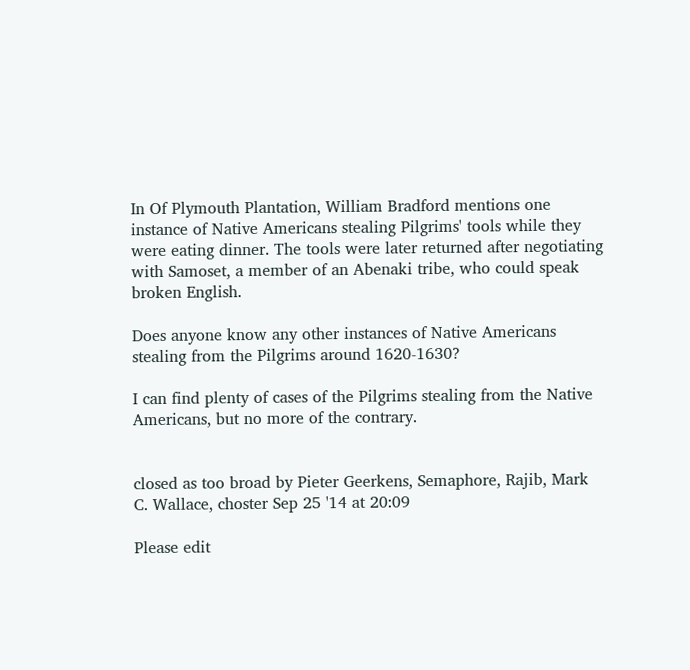In Of Plymouth Plantation, William Bradford mentions one instance of Native Americans stealing Pilgrims' tools while they were eating dinner. The tools were later returned after negotiating with Samoset, a member of an Abenaki tribe, who could speak broken English.

Does anyone know any other instances of Native Americans stealing from the Pilgrims around 1620-1630?

I can find plenty of cases of the Pilgrims stealing from the Native Americans, but no more of the contrary.


closed as too broad by Pieter Geerkens, Semaphore, Rajib, Mark C. Wallace, choster Sep 25 '14 at 20:09

Please edit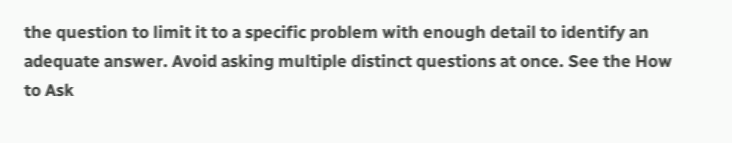the question to limit it to a specific problem with enough detail to identify an adequate answer. Avoid asking multiple distinct questions at once. See the How to Ask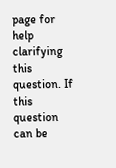page for help clarifying this question. If this question can be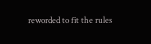reworded to fit the rules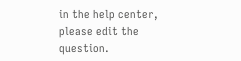in the help center, please edit the question.